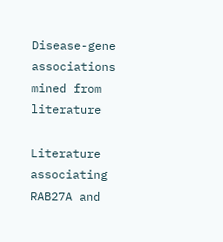Disease-gene associations mined from literature

Literature associating RAB27A and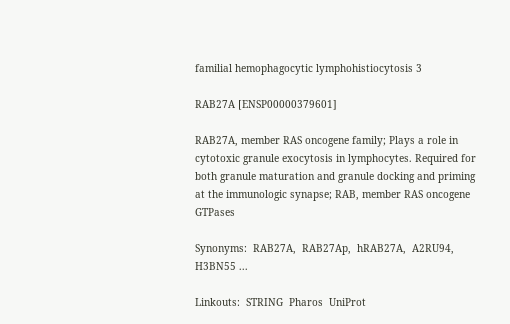familial hemophagocytic lymphohistiocytosis 3

RAB27A [ENSP00000379601]

RAB27A, member RAS oncogene family; Plays a role in cytotoxic granule exocytosis in lymphocytes. Required for both granule maturation and granule docking and priming at the immunologic synapse; RAB, member RAS oncogene GTPases

Synonyms:  RAB27A,  RAB27Ap,  hRAB27A,  A2RU94,  H3BN55 ...

Linkouts:  STRING  Pharos  UniProt